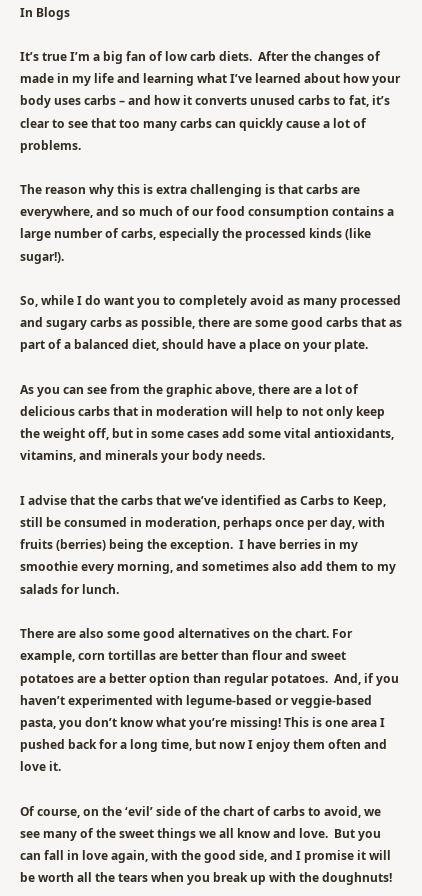In Blogs

It’s true I’m a big fan of low carb diets.  After the changes of made in my life and learning what I’ve learned about how your body uses carbs – and how it converts unused carbs to fat, it’s clear to see that too many carbs can quickly cause a lot of problems.

The reason why this is extra challenging is that carbs are everywhere, and so much of our food consumption contains a large number of carbs, especially the processed kinds (like sugar!).

So, while I do want you to completely avoid as many processed and sugary carbs as possible, there are some good carbs that as part of a balanced diet, should have a place on your plate.

As you can see from the graphic above, there are a lot of delicious carbs that in moderation will help to not only keep the weight off, but in some cases add some vital antioxidants, vitamins, and minerals your body needs.

I advise that the carbs that we’ve identified as Carbs to Keep, still be consumed in moderation, perhaps once per day, with fruits (berries) being the exception.  I have berries in my smoothie every morning, and sometimes also add them to my salads for lunch.

There are also some good alternatives on the chart. For example, corn tortillas are better than flour and sweet potatoes are a better option than regular potatoes.  And, if you haven’t experimented with legume-based or veggie-based pasta, you don’t know what you’re missing! This is one area I pushed back for a long time, but now I enjoy them often and love it.

Of course, on the ‘evil’ side of the chart of carbs to avoid, we see many of the sweet things we all know and love.  But you can fall in love again, with the good side, and I promise it will be worth all the tears when you break up with the doughnuts!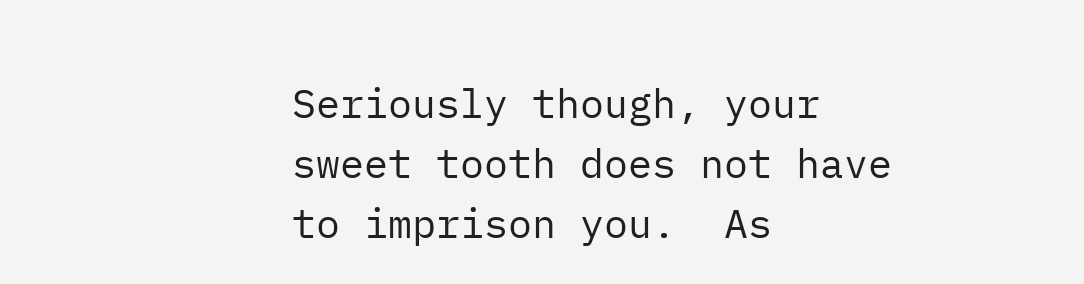Seriously though, your sweet tooth does not have to imprison you.  As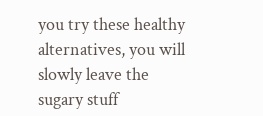you try these healthy alternatives, you will slowly leave the sugary stuff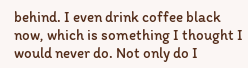behind. I even drink coffee black now, which is something I thought I would never do. Not only do I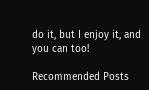do it, but I enjoy it, and you can too!

Recommended Posts